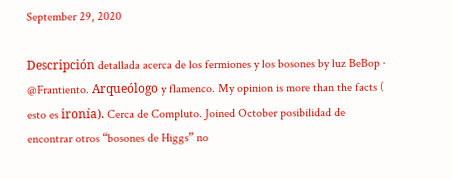September 29, 2020

Descripción detallada acerca de los fermiones y los bosones by luz BeBop · @Frantiento. Arqueólogo y flamenco. My opinion is more than the facts ( esto es ironía). Cerca de Compluto. Joined October posibilidad de encontrar otros “bosones de Higgs” no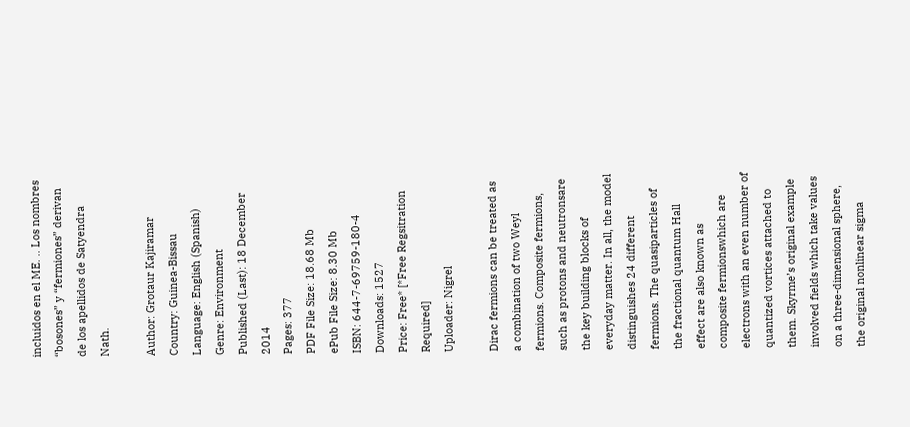incluidos en el ME. .. Los nombres “bosones” y “fermiones” derivan de los apellidos de Satyendra Nath.

Author: Grotaur Kajiramar
Country: Guinea-Bissau
Language: English (Spanish)
Genre: Environment
Published (Last): 18 December 2014
Pages: 377
PDF File Size: 18.68 Mb
ePub File Size: 8.30 Mb
ISBN: 644-7-69759-180-4
Downloads: 1527
Price: Free* [*Free Regsitration Required]
Uploader: Nigrel

Dirac fermions can be treated as a combination of two Weyl fermions. Composite fermions, such as protons and neutronsare the key building blocks of everyday matter. In all, the model distinguishes 24 different fermions. The quasiparticles of the fractional quantum Hall effect are also known as composite fermionswhich are electrons with an even number of quantized vortices attached to them. Skyrme’s original example involved fields which take values on a three-dimensional sphere, the original nonlinear sigma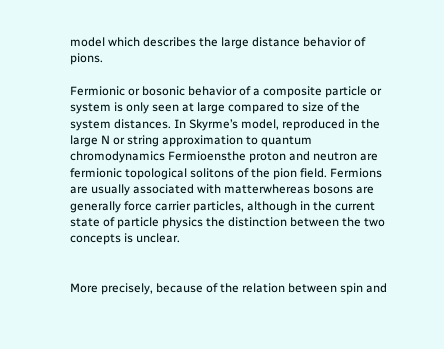model which describes the large distance behavior of pions.

Fermionic or bosonic behavior of a composite particle or system is only seen at large compared to size of the system distances. In Skyrme’s model, reproduced in the large N or string approximation to quantum chromodynamics Fermioensthe proton and neutron are fermionic topological solitons of the pion field. Fermions are usually associated with matterwhereas bosons are generally force carrier particles, although in the current state of particle physics the distinction between the two concepts is unclear.


More precisely, because of the relation between spin and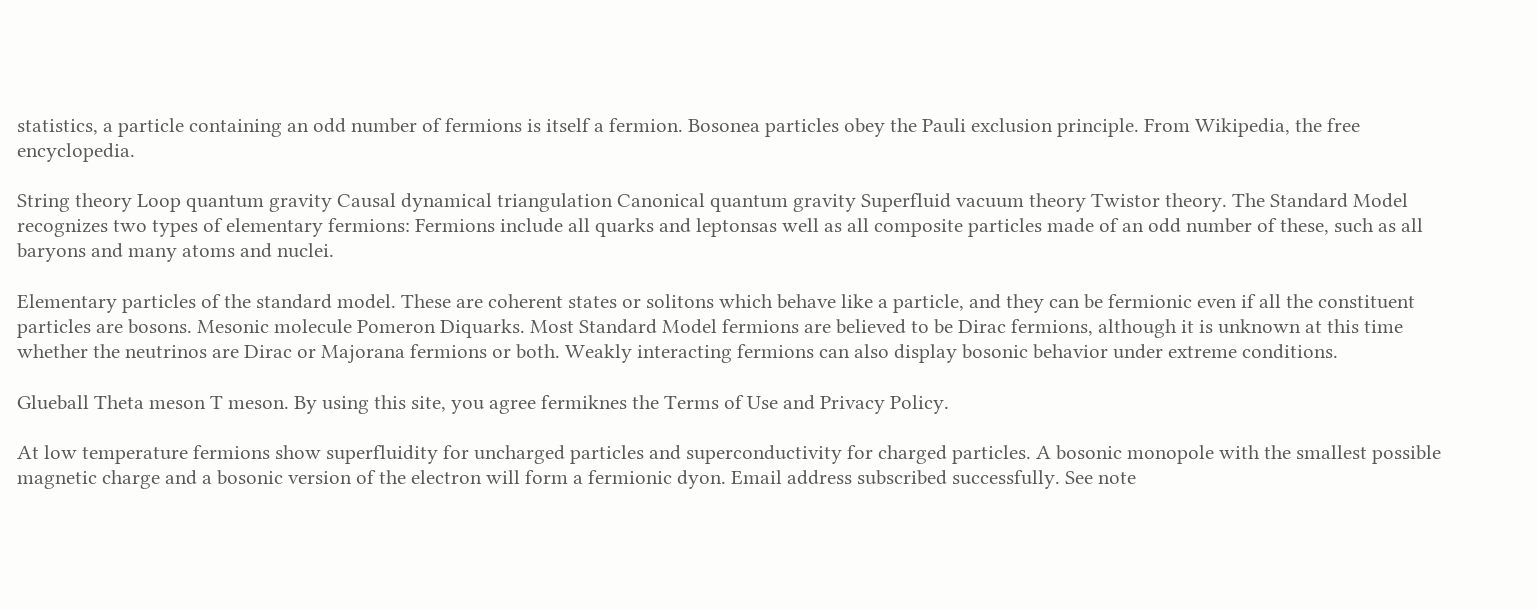statistics, a particle containing an odd number of fermions is itself a fermion. Bosonea particles obey the Pauli exclusion principle. From Wikipedia, the free encyclopedia.

String theory Loop quantum gravity Causal dynamical triangulation Canonical quantum gravity Superfluid vacuum theory Twistor theory. The Standard Model recognizes two types of elementary fermions: Fermions include all quarks and leptonsas well as all composite particles made of an odd number of these, such as all baryons and many atoms and nuclei.

Elementary particles of the standard model. These are coherent states or solitons which behave like a particle, and they can be fermionic even if all the constituent particles are bosons. Mesonic molecule Pomeron Diquarks. Most Standard Model fermions are believed to be Dirac fermions, although it is unknown at this time whether the neutrinos are Dirac or Majorana fermions or both. Weakly interacting fermions can also display bosonic behavior under extreme conditions.

Glueball Theta meson T meson. By using this site, you agree fermiknes the Terms of Use and Privacy Policy.

At low temperature fermions show superfluidity for uncharged particles and superconductivity for charged particles. A bosonic monopole with the smallest possible magnetic charge and a bosonic version of the electron will form a fermionic dyon. Email address subscribed successfully. See note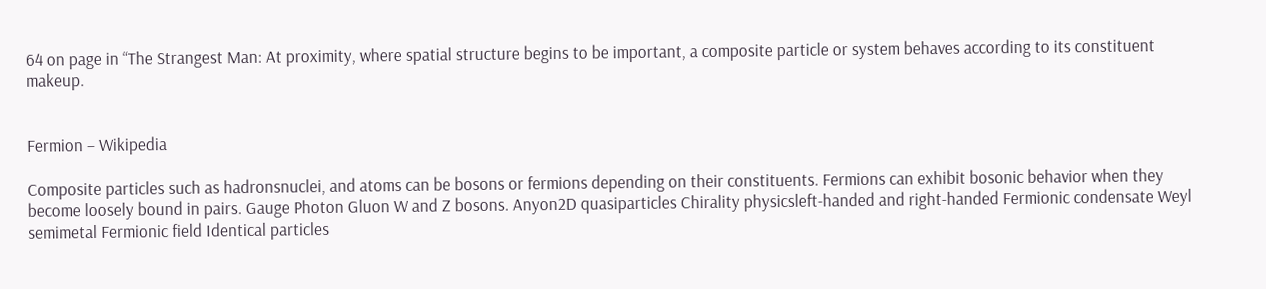64 on page in “The Strangest Man: At proximity, where spatial structure begins to be important, a composite particle or system behaves according to its constituent makeup.


Fermion – Wikipedia

Composite particles such as hadronsnuclei, and atoms can be bosons or fermions depending on their constituents. Fermions can exhibit bosonic behavior when they become loosely bound in pairs. Gauge Photon Gluon W and Z bosons. Anyon2D quasiparticles Chirality physicsleft-handed and right-handed Fermionic condensate Weyl semimetal Fermionic field Identical particles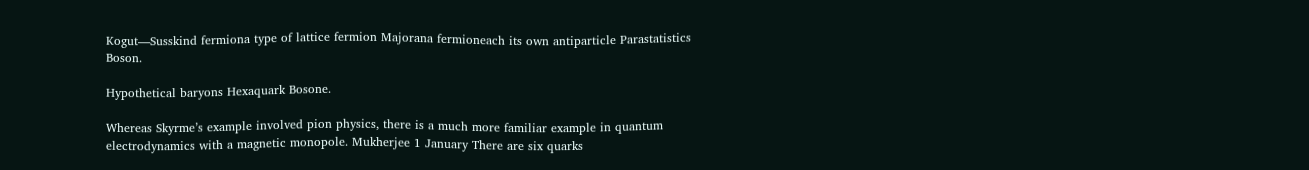Kogut—Susskind fermiona type of lattice fermion Majorana fermioneach its own antiparticle Parastatistics Boson.

Hypothetical baryons Hexaquark Bosone.

Whereas Skyrme’s example involved pion physics, there is a much more familiar example in quantum electrodynamics with a magnetic monopole. Mukherjee 1 January There are six quarks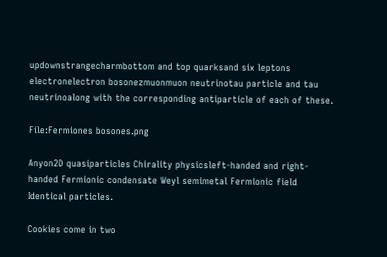updownstrangecharmbottom and top quarksand six leptons electronelectron bosonezmuonmuon neutrinotau particle and tau neutrinoalong with the corresponding antiparticle of each of these.

File:Fermiones bosones.png

Anyon2D quasiparticles Chirality physicsleft-handed and right-handed Fermionic condensate Weyl semimetal Fermionic field Identical particles.

Cookies come in two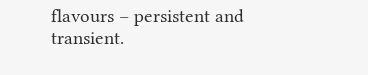flavours – persistent and transient.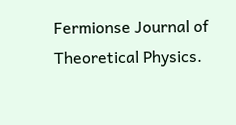Fermionse Journal of Theoretical Physics.